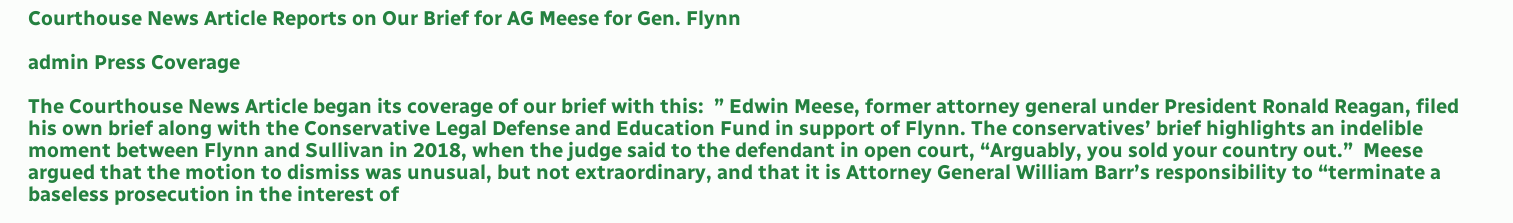Courthouse News Article Reports on Our Brief for AG Meese for Gen. Flynn

admin Press Coverage

The Courthouse News Article began its coverage of our brief with this:  ” Edwin Meese, former attorney general under President Ronald Reagan, filed his own brief along with the Conservative Legal Defense and Education Fund in support of Flynn. The conservatives’ brief highlights an indelible moment between Flynn and Sullivan in 2018, when the judge said to the defendant in open court, “Arguably, you sold your country out.”  Meese argued that the motion to dismiss was unusual, but not extraordinary, and that it is Attorney General William Barr’s responsibility to “terminate a baseless prosecution in the interest of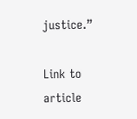justice.”

Link to article